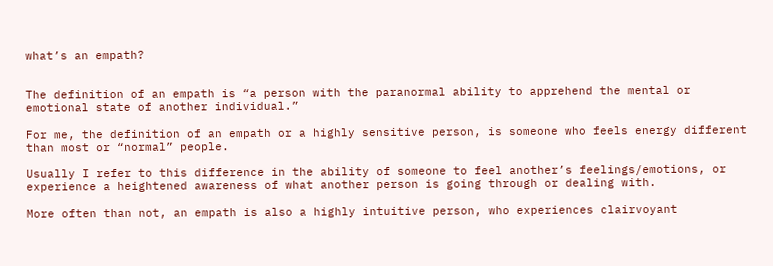what’s an empath?


The definition of an empath is “a person with the paranormal ability to apprehend the mental or emotional state of another individual.”

For me, the definition of an empath or a highly sensitive person, is someone who feels energy different than most or “normal” people.

Usually I refer to this difference in the ability of someone to feel another’s feelings/emotions, or experience a heightened awareness of what another person is going through or dealing with.

More often than not, an empath is also a highly intuitive person, who experiences clairvoyant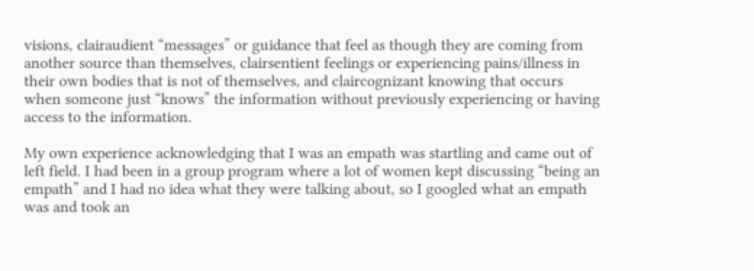visions, clairaudient “messages” or guidance that feel as though they are coming from another source than themselves, clairsentient feelings or experiencing pains/illness in their own bodies that is not of themselves, and claircognizant knowing that occurs when someone just “knows” the information without previously experiencing or having access to the information.

My own experience acknowledging that I was an empath was startling and came out of left field. I had been in a group program where a lot of women kept discussing “being an empath” and I had no idea what they were talking about, so I googled what an empath was and took an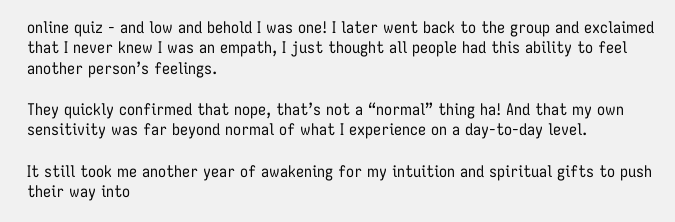online quiz - and low and behold I was one! I later went back to the group and exclaimed that I never knew I was an empath, I just thought all people had this ability to feel another person’s feelings.

They quickly confirmed that nope, that’s not a “normal” thing ha! And that my own sensitivity was far beyond normal of what I experience on a day-to-day level.

It still took me another year of awakening for my intuition and spiritual gifts to push their way into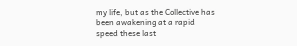my life, but as the Collective has been awakening at a rapid speed these last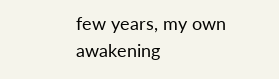few years, my own awakening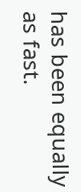has been equally as fast.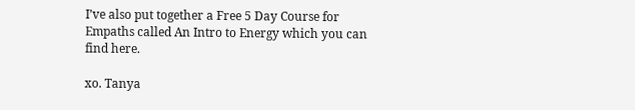I’ve also put together a Free 5 Day Course for Empaths called An Intro to Energy which you can find here.

xo. Tanya